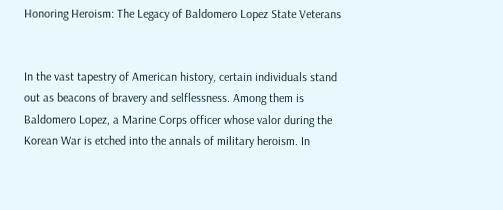Honoring Heroism: The Legacy of Baldomero Lopez State Veterans


In the vast tapestry of American history, certain individuals stand out as beacons of bravery and selflessness. Among them is Baldomero Lopez, a Marine Corps officer whose valor during the Korean War is etched into the annals of military heroism. In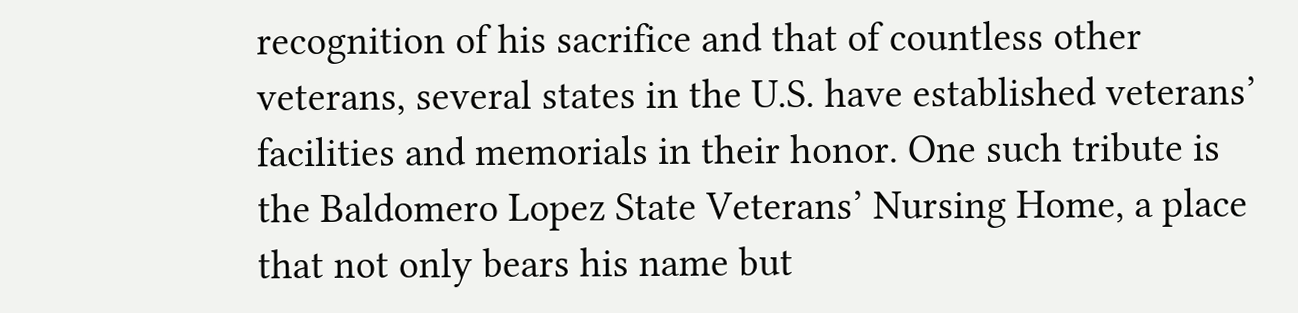recognition of his sacrifice and that of countless other veterans, several states in the U.S. have established veterans’ facilities and memorials in their honor. One such tribute is the Baldomero Lopez State Veterans’ Nursing Home, a place that not only bears his name but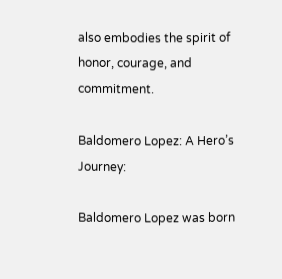also embodies the spirit of honor, courage, and commitment.

Baldomero Lopez: A Hero’s Journey:

Baldomero Lopez was born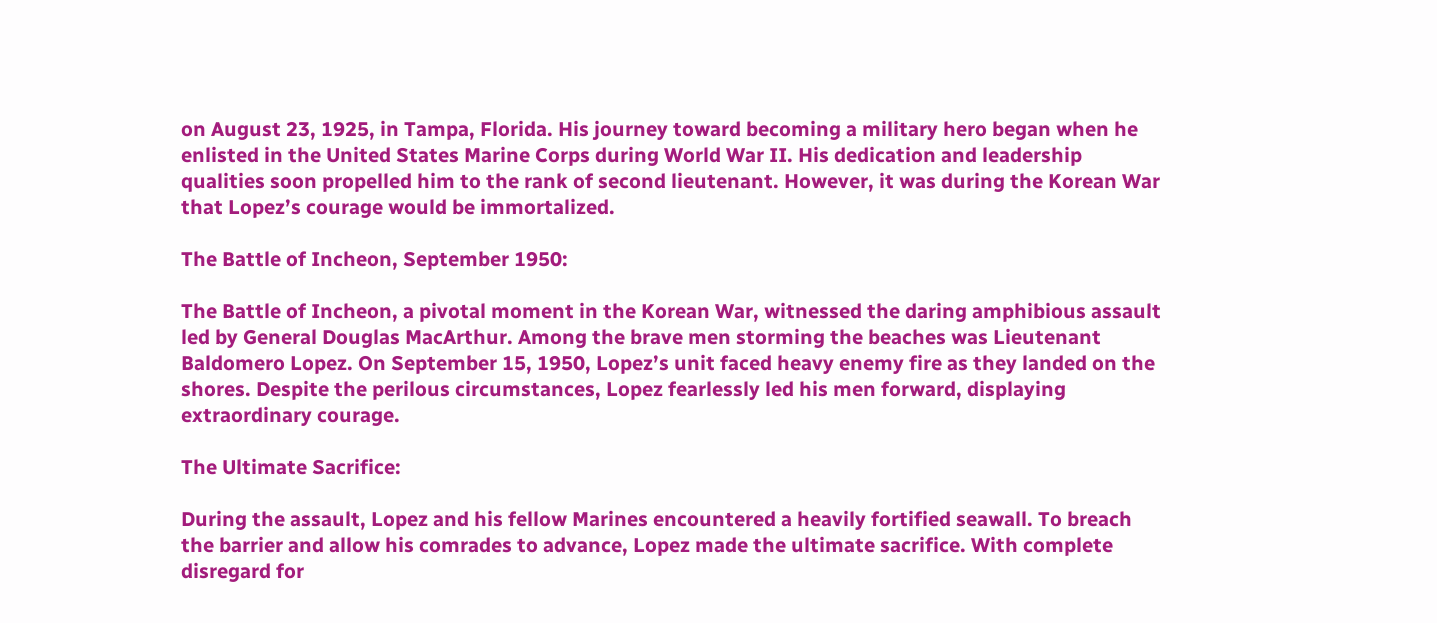on August 23, 1925, in Tampa, Florida. His journey toward becoming a military hero began when he enlisted in the United States Marine Corps during World War II. His dedication and leadership qualities soon propelled him to the rank of second lieutenant. However, it was during the Korean War that Lopez’s courage would be immortalized.

The Battle of Incheon, September 1950:

The Battle of Incheon, a pivotal moment in the Korean War, witnessed the daring amphibious assault led by General Douglas MacArthur. Among the brave men storming the beaches was Lieutenant Baldomero Lopez. On September 15, 1950, Lopez’s unit faced heavy enemy fire as they landed on the shores. Despite the perilous circumstances, Lopez fearlessly led his men forward, displaying extraordinary courage.

The Ultimate Sacrifice:

During the assault, Lopez and his fellow Marines encountered a heavily fortified seawall. To breach the barrier and allow his comrades to advance, Lopez made the ultimate sacrifice. With complete disregard for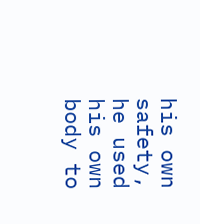his own safety, he used his own body to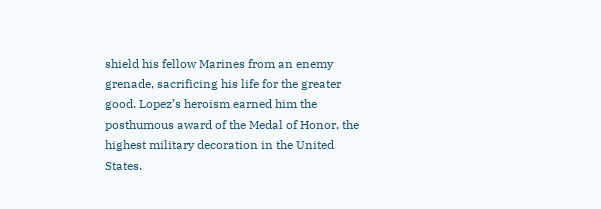shield his fellow Marines from an enemy grenade, sacrificing his life for the greater good. Lopez’s heroism earned him the posthumous award of the Medal of Honor, the highest military decoration in the United States.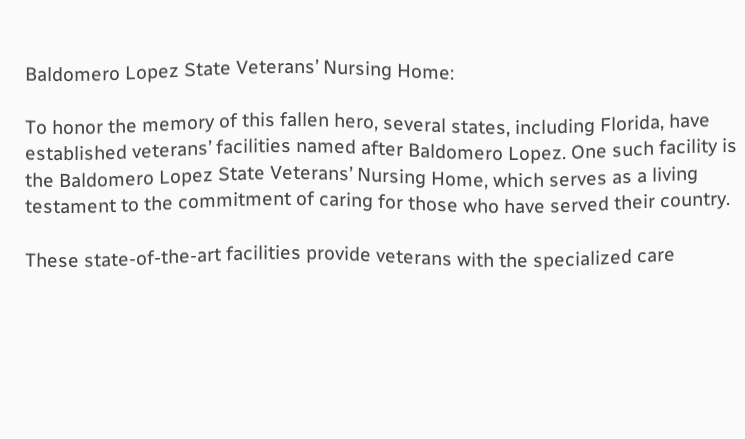Baldomero Lopez State Veterans’ Nursing Home:

To honor the memory of this fallen hero, several states, including Florida, have established veterans’ facilities named after Baldomero Lopez. One such facility is the Baldomero Lopez State Veterans’ Nursing Home, which serves as a living testament to the commitment of caring for those who have served their country.

These state-of-the-art facilities provide veterans with the specialized care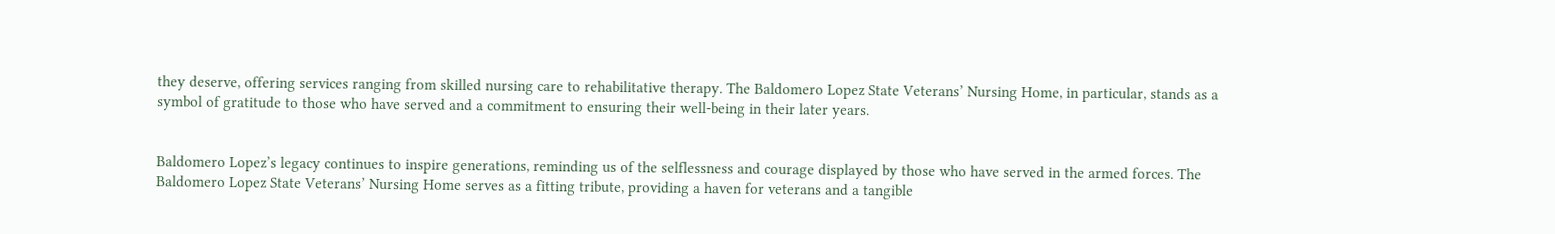they deserve, offering services ranging from skilled nursing care to rehabilitative therapy. The Baldomero Lopez State Veterans’ Nursing Home, in particular, stands as a symbol of gratitude to those who have served and a commitment to ensuring their well-being in their later years.


Baldomero Lopez’s legacy continues to inspire generations, reminding us of the selflessness and courage displayed by those who have served in the armed forces. The Baldomero Lopez State Veterans’ Nursing Home serves as a fitting tribute, providing a haven for veterans and a tangible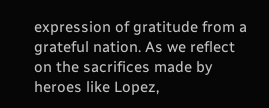expression of gratitude from a grateful nation. As we reflect on the sacrifices made by heroes like Lopez,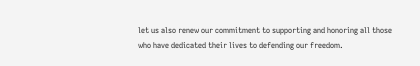let us also renew our commitment to supporting and honoring all those who have dedicated their lives to defending our freedom.